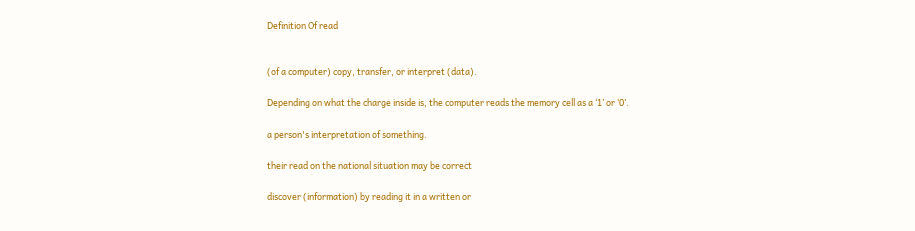Definition Of read


(of a computer) copy, transfer, or interpret (data).

Depending on what the charge inside is, the computer reads the memory cell as a ‘1’ or ‘0’.

a person's interpretation of something.

their read on the national situation may be correct

discover (information) by reading it in a written or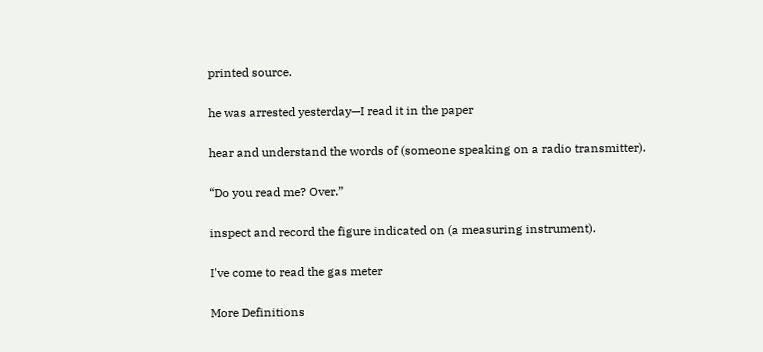printed source.

he was arrested yesterday—I read it in the paper

hear and understand the words of (someone speaking on a radio transmitter).

“Do you read me? Over.”

inspect and record the figure indicated on (a measuring instrument).

I've come to read the gas meter

More Definitions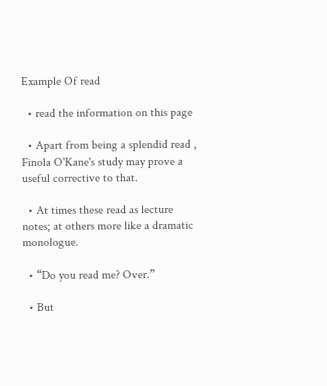Example Of read

  • read the information on this page

  • Apart from being a splendid read , Finola O'Kane's study may prove a useful corrective to that.

  • At times these read as lecture notes; at others more like a dramatic monologue.

  • “Do you read me? Over.”

  • But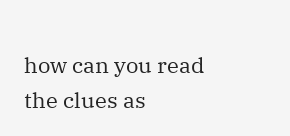how can you read the clues as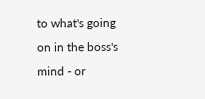to what's going on in the boss's mind - or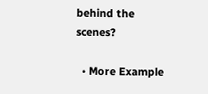behind the scenes?

  • More Example